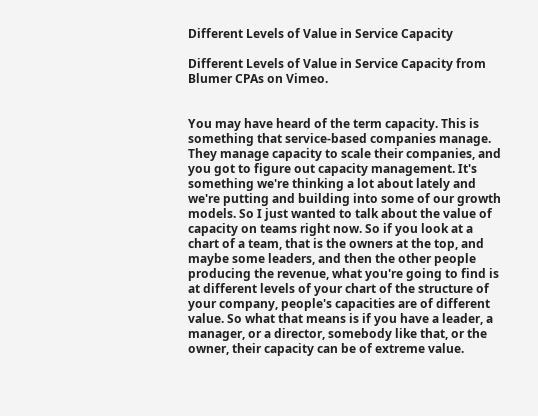Different Levels of Value in Service Capacity

Different Levels of Value in Service Capacity from Blumer CPAs on Vimeo.


You may have heard of the term capacity. This is something that service-based companies manage. They manage capacity to scale their companies, and you got to figure out capacity management. It's something we're thinking a lot about lately and we're putting and building into some of our growth models. So I just wanted to talk about the value of capacity on teams right now. So if you look at a chart of a team, that is the owners at the top, and maybe some leaders, and then the other people producing the revenue, what you're going to find is at different levels of your chart of the structure of your company, people's capacities are of different value. So what that means is if you have a leader, a manager, or a director, somebody like that, or the owner, their capacity can be of extreme value.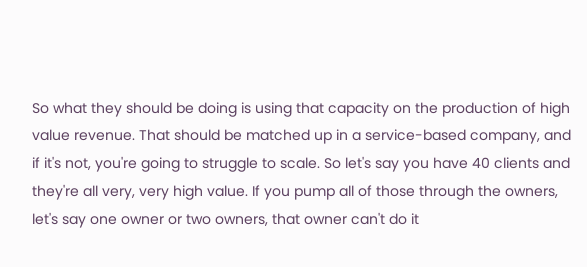So what they should be doing is using that capacity on the production of high value revenue. That should be matched up in a service-based company, and if it's not, you're going to struggle to scale. So let's say you have 40 clients and they're all very, very high value. If you pump all of those through the owners, let's say one owner or two owners, that owner can't do it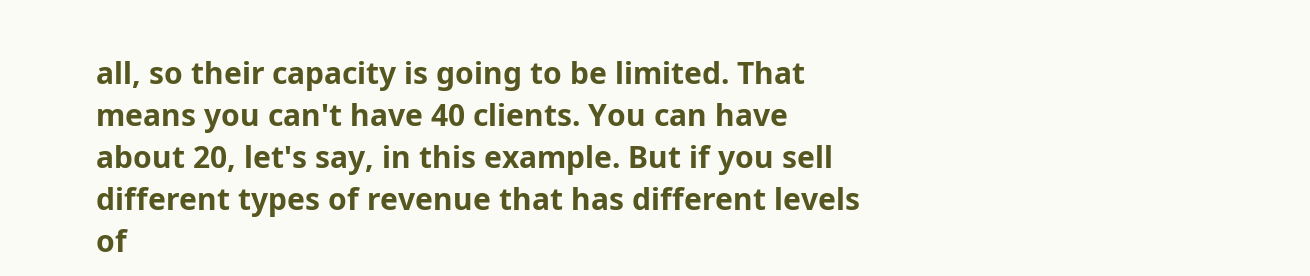all, so their capacity is going to be limited. That means you can't have 40 clients. You can have about 20, let's say, in this example. But if you sell different types of revenue that has different levels of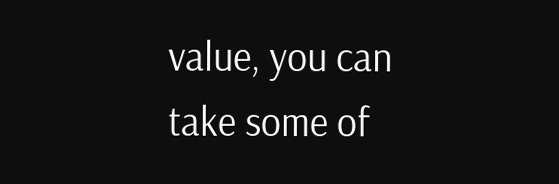value, you can take some of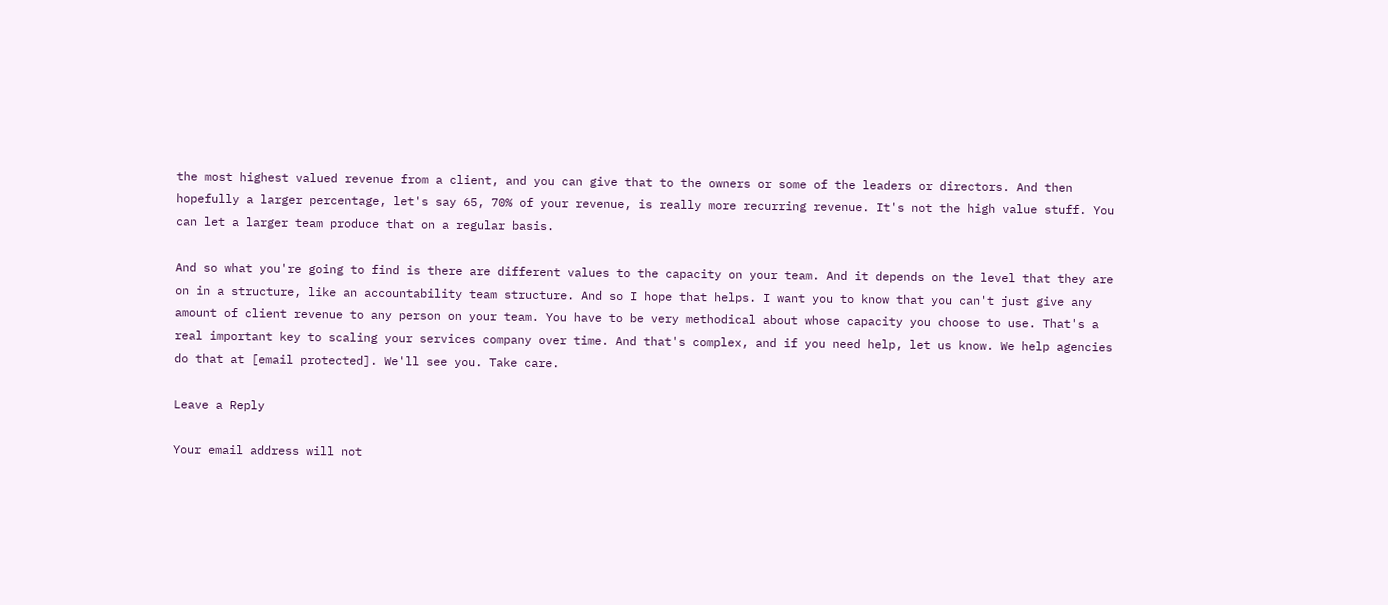the most highest valued revenue from a client, and you can give that to the owners or some of the leaders or directors. And then hopefully a larger percentage, let's say 65, 70% of your revenue, is really more recurring revenue. It's not the high value stuff. You can let a larger team produce that on a regular basis.

And so what you're going to find is there are different values to the capacity on your team. And it depends on the level that they are on in a structure, like an accountability team structure. And so I hope that helps. I want you to know that you can't just give any amount of client revenue to any person on your team. You have to be very methodical about whose capacity you choose to use. That's a real important key to scaling your services company over time. And that's complex, and if you need help, let us know. We help agencies do that at [email protected]. We'll see you. Take care.

Leave a Reply

Your email address will not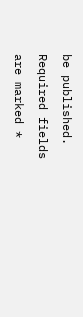be published. Required fields are marked *